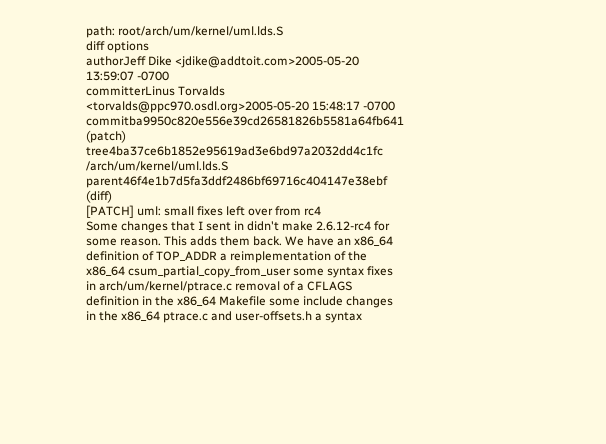path: root/arch/um/kernel/uml.lds.S
diff options
authorJeff Dike <jdike@addtoit.com>2005-05-20 13:59:07 -0700
committerLinus Torvalds <torvalds@ppc970.osdl.org>2005-05-20 15:48:17 -0700
commitba9950c820e556e39cd26581826b5581a64fb641 (patch)
tree4ba37ce6b1852e95619ad3e6bd97a2032dd4c1fc /arch/um/kernel/uml.lds.S
parent46f4e1b7d5fa3ddf2486bf69716c404147e38ebf (diff)
[PATCH] uml: small fixes left over from rc4
Some changes that I sent in didn't make 2.6.12-rc4 for some reason. This adds them back. We have an x86_64 definition of TOP_ADDR a reimplementation of the x86_64 csum_partial_copy_from_user some syntax fixes in arch/um/kernel/ptrace.c removal of a CFLAGS definition in the x86_64 Makefile some include changes in the x86_64 ptrace.c and user-offsets.h a syntax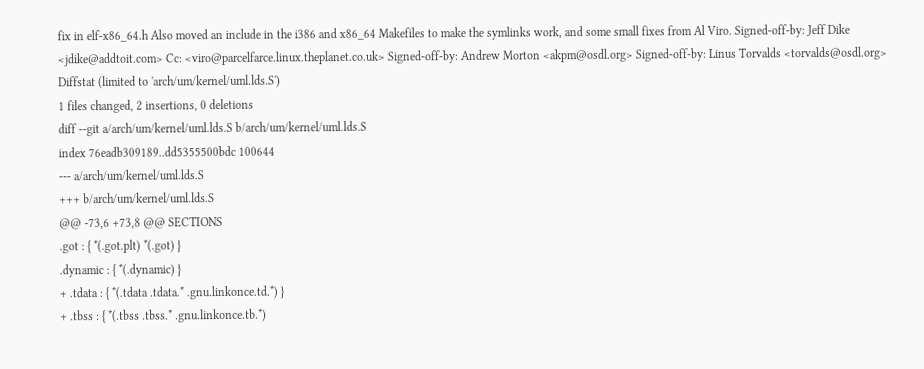fix in elf-x86_64.h Also moved an include in the i386 and x86_64 Makefiles to make the symlinks work, and some small fixes from Al Viro. Signed-off-by: Jeff Dike <jdike@addtoit.com> Cc: <viro@parcelfarce.linux.theplanet.co.uk> Signed-off-by: Andrew Morton <akpm@osdl.org> Signed-off-by: Linus Torvalds <torvalds@osdl.org>
Diffstat (limited to 'arch/um/kernel/uml.lds.S')
1 files changed, 2 insertions, 0 deletions
diff --git a/arch/um/kernel/uml.lds.S b/arch/um/kernel/uml.lds.S
index 76eadb309189..dd5355500bdc 100644
--- a/arch/um/kernel/uml.lds.S
+++ b/arch/um/kernel/uml.lds.S
@@ -73,6 +73,8 @@ SECTIONS
.got : { *(.got.plt) *(.got) }
.dynamic : { *(.dynamic) }
+ .tdata : { *(.tdata .tdata.* .gnu.linkonce.td.*) }
+ .tbss : { *(.tbss .tbss.* .gnu.linkonce.tb.*)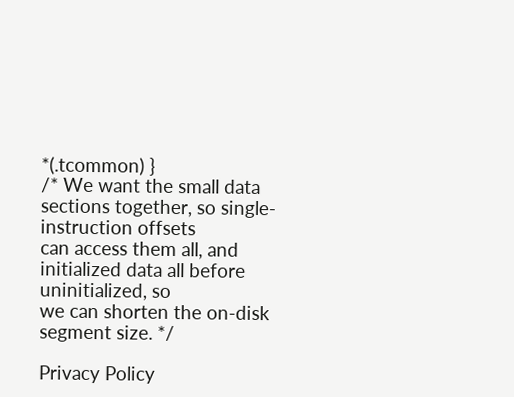*(.tcommon) }
/* We want the small data sections together, so single-instruction offsets
can access them all, and initialized data all before uninitialized, so
we can shorten the on-disk segment size. */

Privacy Policy